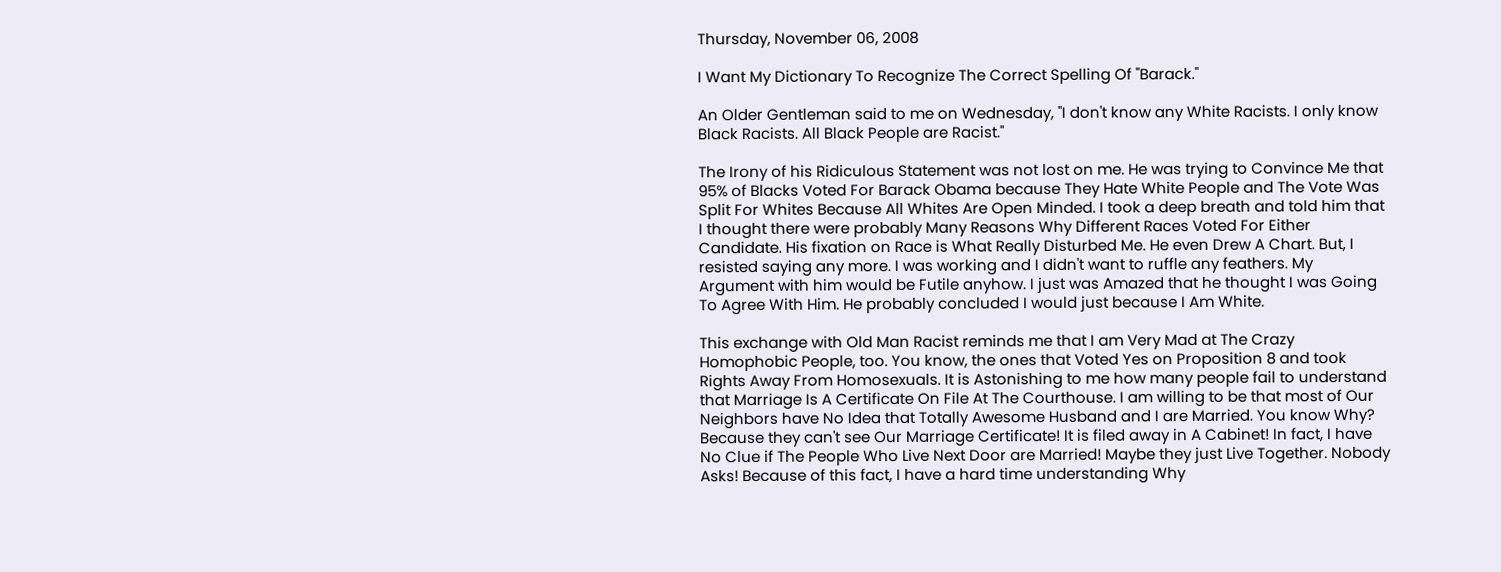Thursday, November 06, 2008

I Want My Dictionary To Recognize The Correct Spelling Of "Barack."

An Older Gentleman said to me on Wednesday, "I don't know any White Racists. I only know Black Racists. All Black People are Racist."

The Irony of his Ridiculous Statement was not lost on me. He was trying to Convince Me that 95% of Blacks Voted For Barack Obama because They Hate White People and The Vote Was Split For Whites Because All Whites Are Open Minded. I took a deep breath and told him that I thought there were probably Many Reasons Why Different Races Voted For Either Candidate. His fixation on Race is What Really Disturbed Me. He even Drew A Chart. But, I resisted saying any more. I was working and I didn't want to ruffle any feathers. My Argument with him would be Futile anyhow. I just was Amazed that he thought I was Going To Agree With Him. He probably concluded I would just because I Am White.

This exchange with Old Man Racist reminds me that I am Very Mad at The Crazy Homophobic People, too. You know, the ones that Voted Yes on Proposition 8 and took Rights Away From Homosexuals. It is Astonishing to me how many people fail to understand that Marriage Is A Certificate On File At The Courthouse. I am willing to be that most of Our Neighbors have No Idea that Totally Awesome Husband and I are Married. You know Why? Because they can't see Our Marriage Certificate! It is filed away in A Cabinet! In fact, I have No Clue if The People Who Live Next Door are Married! Maybe they just Live Together. Nobody Asks! Because of this fact, I have a hard time understanding Why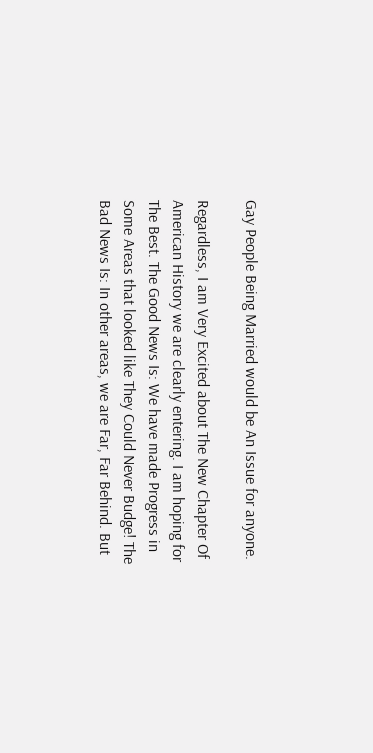Gay People Being Married would be An Issue for anyone.

Regardless, I am Very Excited about The New Chapter Of American History we are clearly entering. I am hoping for The Best. The Good News Is: We have made Progress in Some Areas that looked like They Could Never Budge! The Bad News Is: In other areas, we are Far, Far Behind. But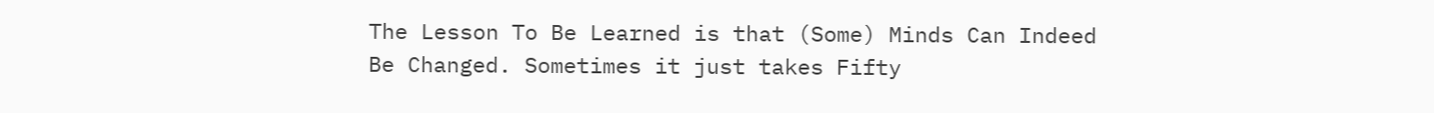The Lesson To Be Learned is that (Some) Minds Can Indeed Be Changed. Sometimes it just takes Fifty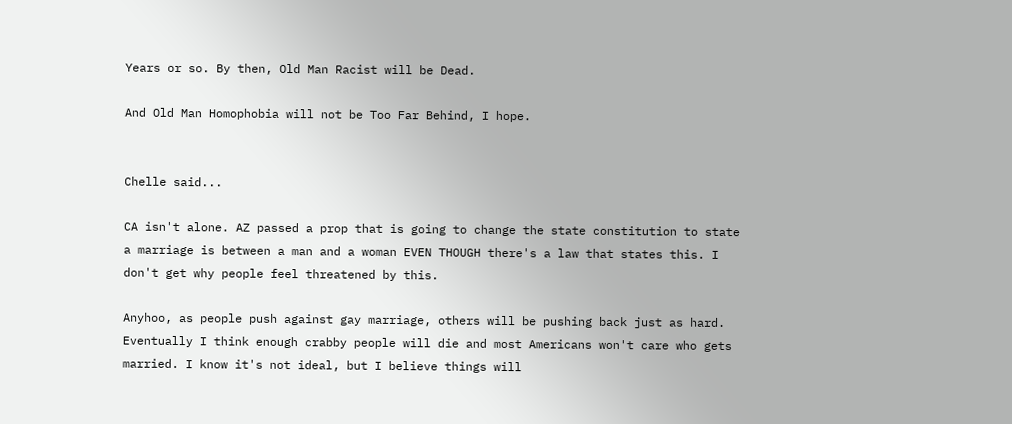Years or so. By then, Old Man Racist will be Dead.

And Old Man Homophobia will not be Too Far Behind, I hope.


Chelle said...

CA isn't alone. AZ passed a prop that is going to change the state constitution to state a marriage is between a man and a woman EVEN THOUGH there's a law that states this. I don't get why people feel threatened by this.

Anyhoo, as people push against gay marriage, others will be pushing back just as hard. Eventually I think enough crabby people will die and most Americans won't care who gets married. I know it's not ideal, but I believe things will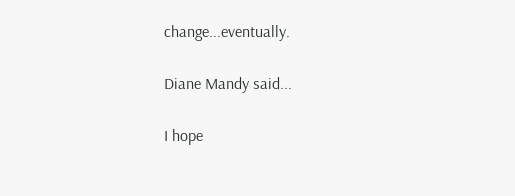change...eventually.

Diane Mandy said...

I hope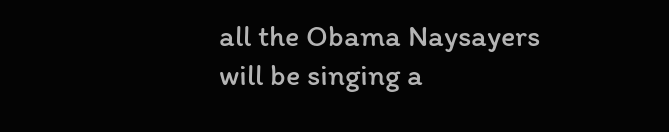all the Obama Naysayers will be singing a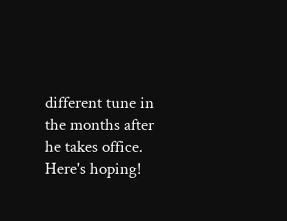different tune in the months after he takes office. Here's hoping!